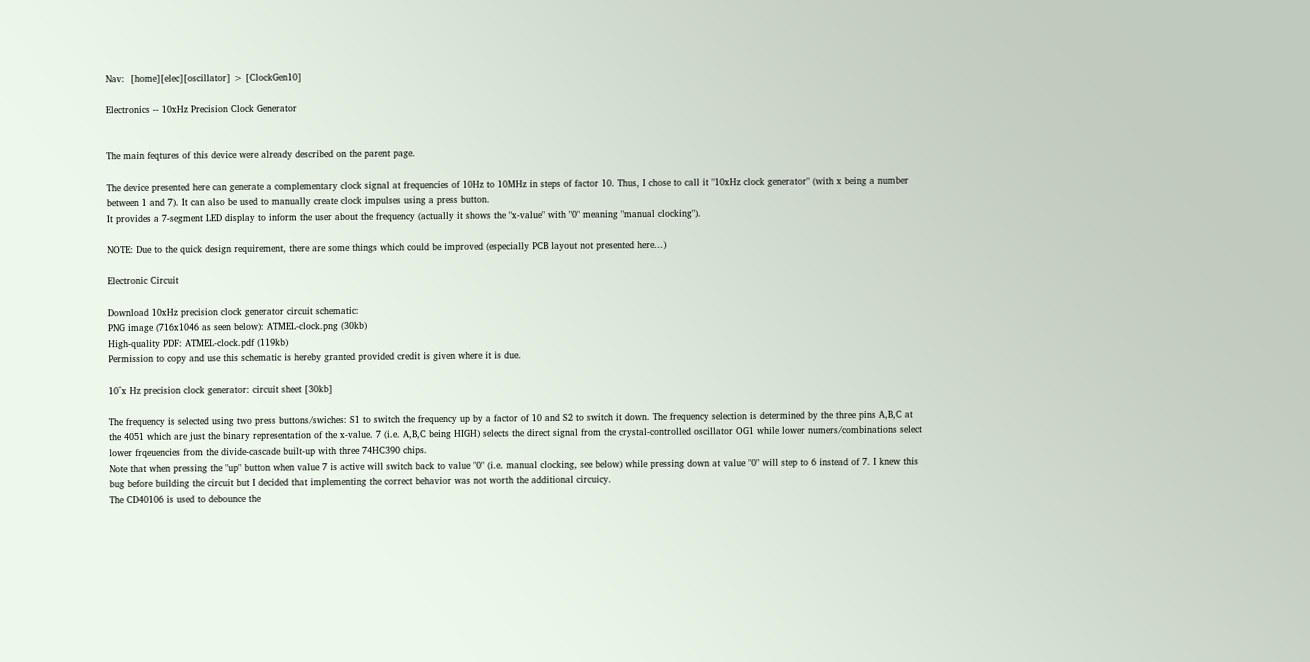Nav:  [home][elec][oscillator] > [ClockGen10]

Electronics -- 10xHz Precision Clock Generator


The main feqtures of this device were already described on the parent page.

The device presented here can generate a complementary clock signal at frequencies of 10Hz to 10MHz in steps of factor 10. Thus, I chose to call it "10xHz clock generator" (with x being a number between 1 and 7). It can also be used to manually create clock impulses using a press button.
It provides a 7-segment LED display to inform the user about the frequency (actually it shows the "x-value" with "0" meaning "manual clocking").

NOTE: Due to the quick design requirement, there are some things which could be improved (especially PCB layout not presented here...)

Electronic Circuit

Download 10xHz precision clock generator circuit schematic:
PNG image (716x1046 as seen below): ATMEL-clock.png (30kb)
High-quality PDF: ATMEL-clock.pdf (119kb)
Permission to copy and use this schematic is hereby granted provided credit is given where it is due.

10^x Hz precision clock generator: circuit sheet [30kb]

The frequency is selected using two press buttons/swiches: S1 to switch the frequency up by a factor of 10 and S2 to switch it down. The frequency selection is determined by the three pins A,B,C at the 4051 which are just the binary representation of the x-value. 7 (i.e. A,B,C being HIGH) selects the direct signal from the crystal-controlled oscillator OG1 while lower numers/combinations select lower frqeuencies from the divide-cascade built-up with three 74HC390 chips.
Note that when pressing the "up" button when value 7 is active will switch back to value "0" (i.e. manual clocking, see below) while pressing down at value "0" will step to 6 instead of 7. I knew this bug before building the circuit but I decided that implementing the correct behavior was not worth the additional circuicy.
The CD40106 is used to debounce the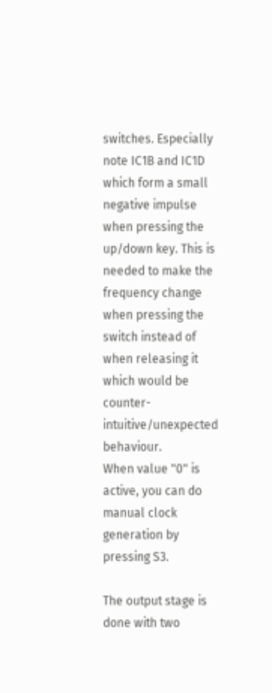switches. Especially note IC1B and IC1D which form a small negative impulse when pressing the up/down key. This is needed to make the frequency change when pressing the switch instead of when releasing it which would be counter-intuitive/unexpected behaviour.
When value "0" is active, you can do manual clock generation by pressing S3.

The output stage is done with two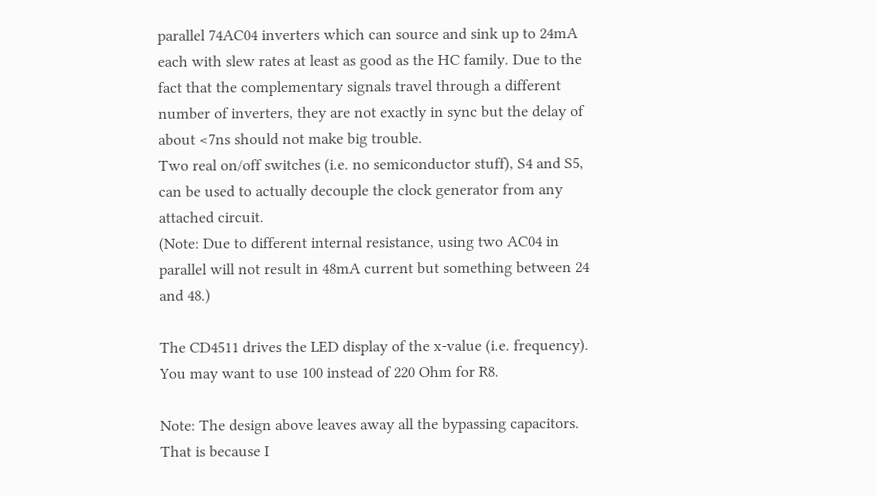parallel 74AC04 inverters which can source and sink up to 24mA each with slew rates at least as good as the HC family. Due to the fact that the complementary signals travel through a different number of inverters, they are not exactly in sync but the delay of about <7ns should not make big trouble.
Two real on/off switches (i.e. no semiconductor stuff), S4 and S5, can be used to actually decouple the clock generator from any attached circuit.
(Note: Due to different internal resistance, using two AC04 in parallel will not result in 48mA current but something between 24 and 48.)

The CD4511 drives the LED display of the x-value (i.e. frequency). You may want to use 100 instead of 220 Ohm for R8.

Note: The design above leaves away all the bypassing capacitors. That is because I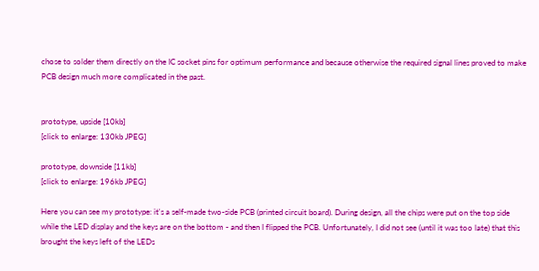chose to solder them directly on the IC socket pins for optimum performance and because otherwise the required signal lines proved to make PCB design much more complicated in the past.


prototype, upside [10kb]
[click to enlarge: 130kb JPEG]

prototype, downside [11kb]
[click to enlarge: 196kb JPEG]

Here you can see my prototype: it's a self-made two-side PCB (printed circuit board). During design, all the chips were put on the top side while the LED display and the keys are on the bottom - and then I flipped the PCB. Unfortunately, I did not see (until it was too late) that this brought the keys left of the LEDs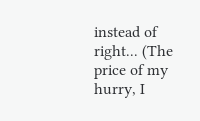instead of right... (The price of my hurry, I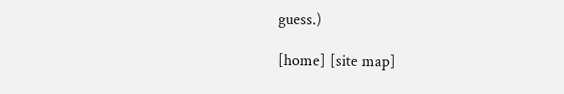guess.)

[home] [site map]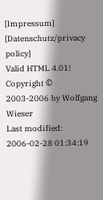[Impressum] [Datenschutz/privacy policy]
Valid HTML 4.01!
Copyright © 2003-2006 by Wolfgang Wieser
Last modified: 2006-02-28 01:34:19